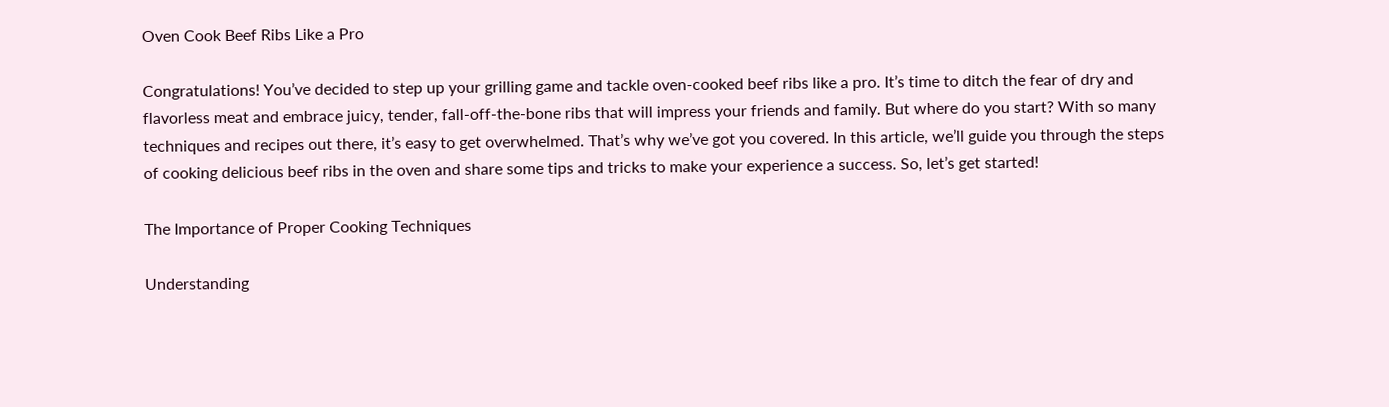Oven Cook Beef Ribs Like a Pro

Congratulations! You’ve decided to step up your grilling game and tackle oven-cooked beef ribs like a pro. It’s time to ditch the fear of dry and flavorless meat and embrace juicy, tender, fall-off-the-bone ribs that will impress your friends and family. But where do you start? With so many techniques and recipes out there, it’s easy to get overwhelmed. That’s why we’ve got you covered. In this article, we’ll guide you through the steps of cooking delicious beef ribs in the oven and share some tips and tricks to make your experience a success. So, let’s get started!

The Importance of Proper Cooking Techniques

Understanding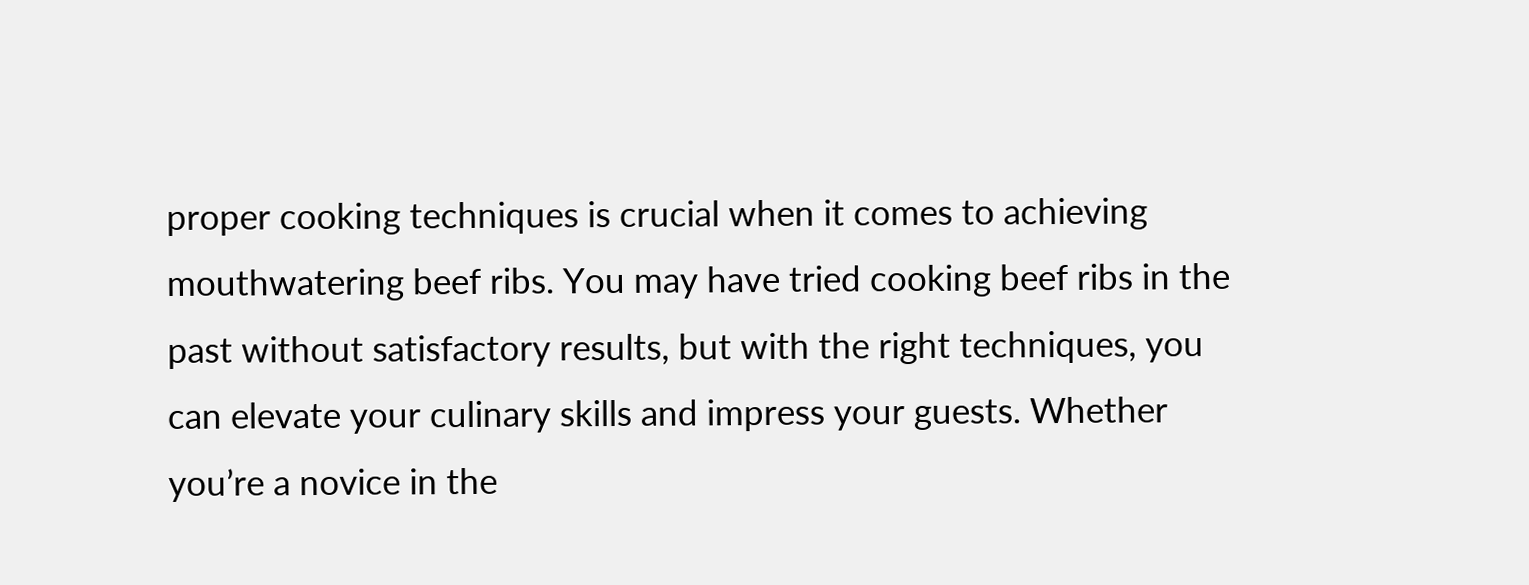proper cooking techniques is crucial when it comes to achieving mouthwatering beef ribs. You may have tried cooking beef ribs in the past without satisfactory results, but with the right techniques, you can elevate your culinary skills and impress your guests. Whether you’re a novice in the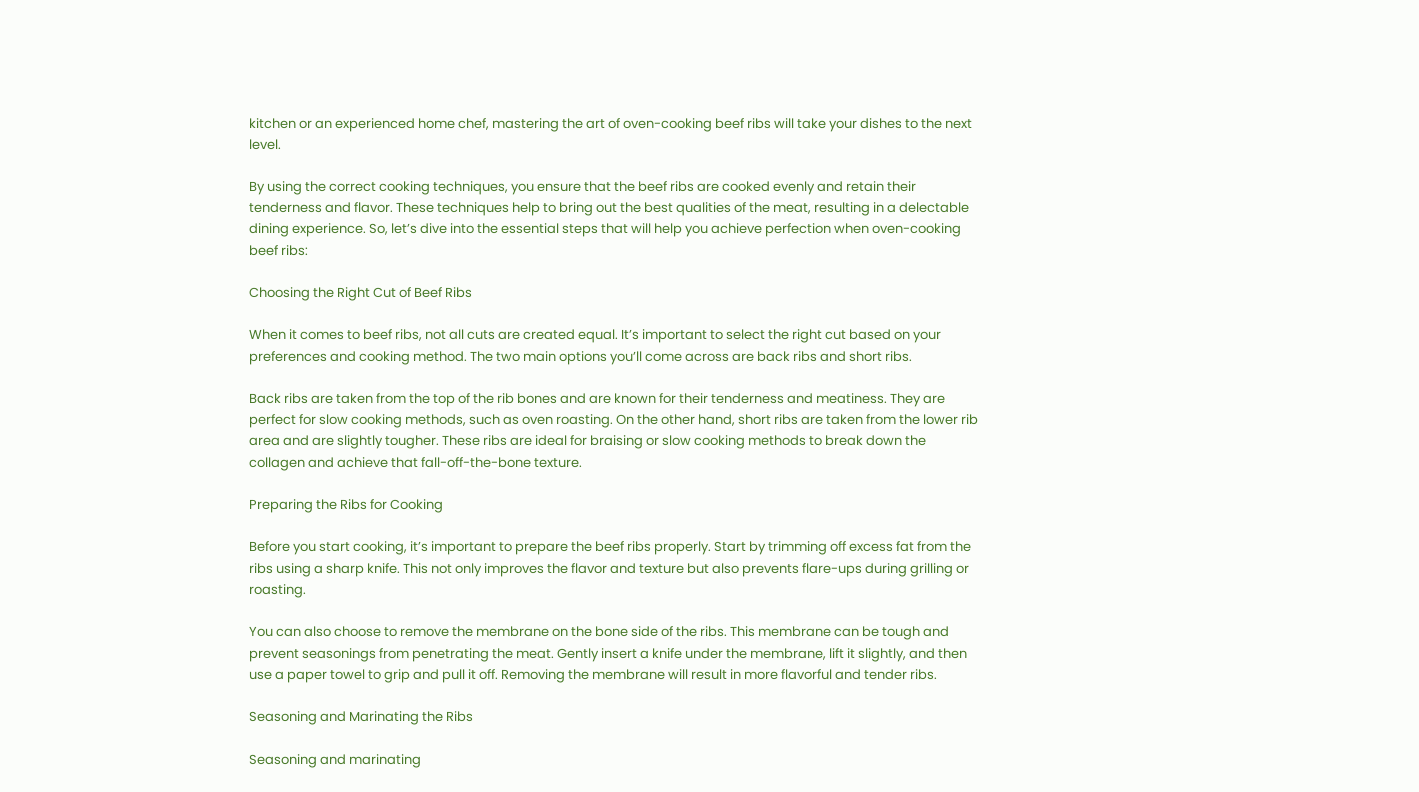kitchen or an experienced home chef, mastering the art of oven-cooking beef ribs will take your dishes to the next level.

By using the correct cooking techniques, you ensure that the beef ribs are cooked evenly and retain their tenderness and flavor. These techniques help to bring out the best qualities of the meat, resulting in a delectable dining experience. So, let’s dive into the essential steps that will help you achieve perfection when oven-cooking beef ribs:

Choosing the Right Cut of Beef Ribs

When it comes to beef ribs, not all cuts are created equal. It’s important to select the right cut based on your preferences and cooking method. The two main options you’ll come across are back ribs and short ribs.

Back ribs are taken from the top of the rib bones and are known for their tenderness and meatiness. They are perfect for slow cooking methods, such as oven roasting. On the other hand, short ribs are taken from the lower rib area and are slightly tougher. These ribs are ideal for braising or slow cooking methods to break down the collagen and achieve that fall-off-the-bone texture.

Preparing the Ribs for Cooking

Before you start cooking, it’s important to prepare the beef ribs properly. Start by trimming off excess fat from the ribs using a sharp knife. This not only improves the flavor and texture but also prevents flare-ups during grilling or roasting.

You can also choose to remove the membrane on the bone side of the ribs. This membrane can be tough and prevent seasonings from penetrating the meat. Gently insert a knife under the membrane, lift it slightly, and then use a paper towel to grip and pull it off. Removing the membrane will result in more flavorful and tender ribs.

Seasoning and Marinating the Ribs

Seasoning and marinating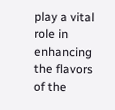play a vital role in enhancing the flavors of the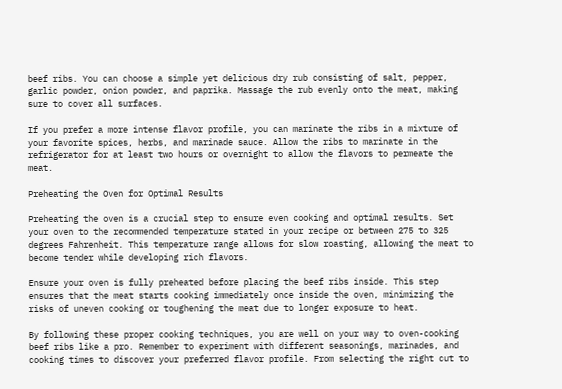beef ribs. You can choose a simple yet delicious dry rub consisting of salt, pepper, garlic powder, onion powder, and paprika. Massage the rub evenly onto the meat, making sure to cover all surfaces.

If you prefer a more intense flavor profile, you can marinate the ribs in a mixture of your favorite spices, herbs, and marinade sauce. Allow the ribs to marinate in the refrigerator for at least two hours or overnight to allow the flavors to permeate the meat.

Preheating the Oven for Optimal Results

Preheating the oven is a crucial step to ensure even cooking and optimal results. Set your oven to the recommended temperature stated in your recipe or between 275 to 325 degrees Fahrenheit. This temperature range allows for slow roasting, allowing the meat to become tender while developing rich flavors.

Ensure your oven is fully preheated before placing the beef ribs inside. This step ensures that the meat starts cooking immediately once inside the oven, minimizing the risks of uneven cooking or toughening the meat due to longer exposure to heat.

By following these proper cooking techniques, you are well on your way to oven-cooking beef ribs like a pro. Remember to experiment with different seasonings, marinades, and cooking times to discover your preferred flavor profile. From selecting the right cut to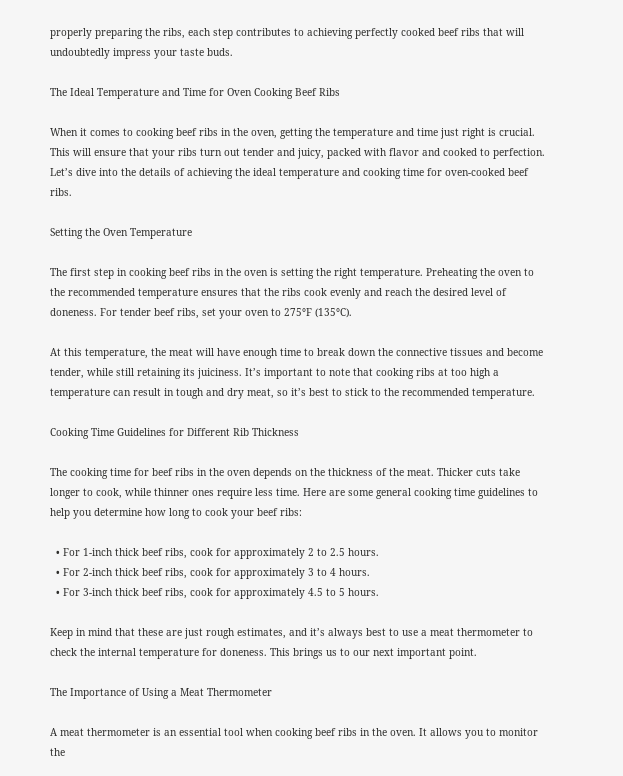properly preparing the ribs, each step contributes to achieving perfectly cooked beef ribs that will undoubtedly impress your taste buds.

The Ideal Temperature and Time for Oven Cooking Beef Ribs

When it comes to cooking beef ribs in the oven, getting the temperature and time just right is crucial. This will ensure that your ribs turn out tender and juicy, packed with flavor and cooked to perfection. Let’s dive into the details of achieving the ideal temperature and cooking time for oven-cooked beef ribs.

Setting the Oven Temperature

The first step in cooking beef ribs in the oven is setting the right temperature. Preheating the oven to the recommended temperature ensures that the ribs cook evenly and reach the desired level of doneness. For tender beef ribs, set your oven to 275°F (135°C).

At this temperature, the meat will have enough time to break down the connective tissues and become tender, while still retaining its juiciness. It’s important to note that cooking ribs at too high a temperature can result in tough and dry meat, so it’s best to stick to the recommended temperature.

Cooking Time Guidelines for Different Rib Thickness

The cooking time for beef ribs in the oven depends on the thickness of the meat. Thicker cuts take longer to cook, while thinner ones require less time. Here are some general cooking time guidelines to help you determine how long to cook your beef ribs:

  • For 1-inch thick beef ribs, cook for approximately 2 to 2.5 hours.
  • For 2-inch thick beef ribs, cook for approximately 3 to 4 hours.
  • For 3-inch thick beef ribs, cook for approximately 4.5 to 5 hours.

Keep in mind that these are just rough estimates, and it’s always best to use a meat thermometer to check the internal temperature for doneness. This brings us to our next important point.

The Importance of Using a Meat Thermometer

A meat thermometer is an essential tool when cooking beef ribs in the oven. It allows you to monitor the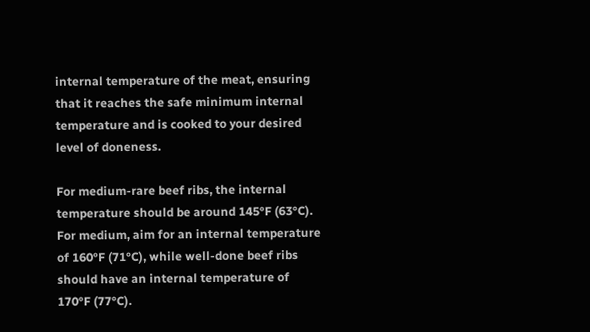internal temperature of the meat, ensuring that it reaches the safe minimum internal temperature and is cooked to your desired level of doneness.

For medium-rare beef ribs, the internal temperature should be around 145°F (63°C). For medium, aim for an internal temperature of 160°F (71°C), while well-done beef ribs should have an internal temperature of 170°F (77°C).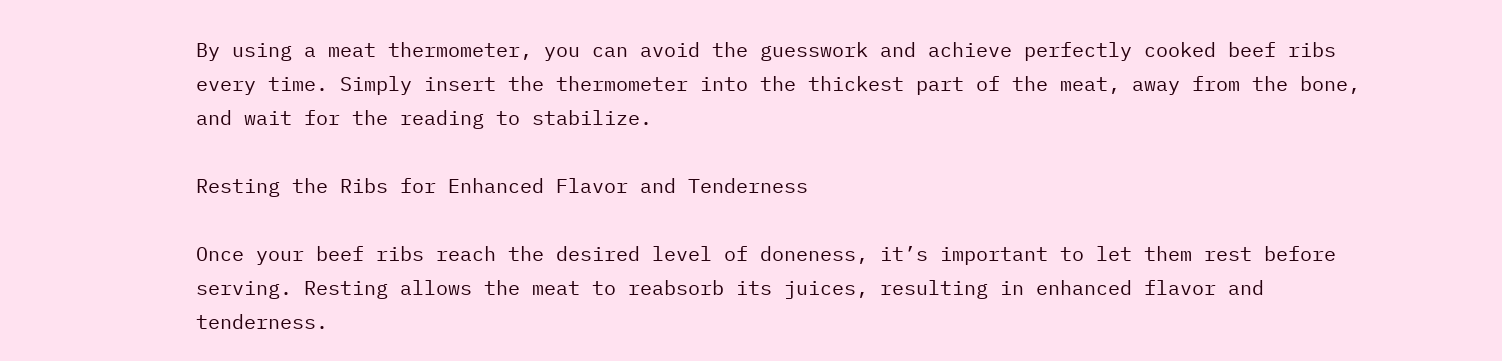By using a meat thermometer, you can avoid the guesswork and achieve perfectly cooked beef ribs every time. Simply insert the thermometer into the thickest part of the meat, away from the bone, and wait for the reading to stabilize.

Resting the Ribs for Enhanced Flavor and Tenderness

Once your beef ribs reach the desired level of doneness, it’s important to let them rest before serving. Resting allows the meat to reabsorb its juices, resulting in enhanced flavor and tenderness.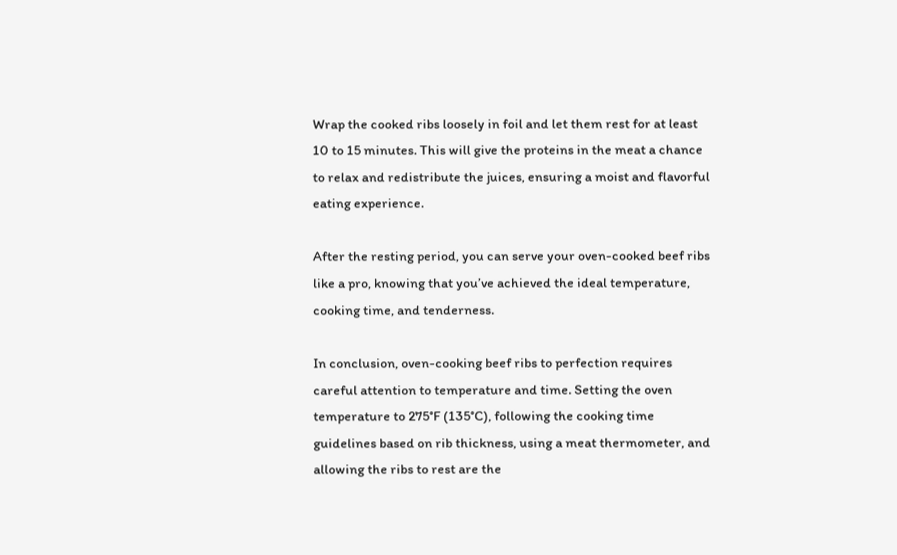Wrap the cooked ribs loosely in foil and let them rest for at least 10 to 15 minutes. This will give the proteins in the meat a chance to relax and redistribute the juices, ensuring a moist and flavorful eating experience.

After the resting period, you can serve your oven-cooked beef ribs like a pro, knowing that you’ve achieved the ideal temperature, cooking time, and tenderness.

In conclusion, oven-cooking beef ribs to perfection requires careful attention to temperature and time. Setting the oven temperature to 275°F (135°C), following the cooking time guidelines based on rib thickness, using a meat thermometer, and allowing the ribs to rest are the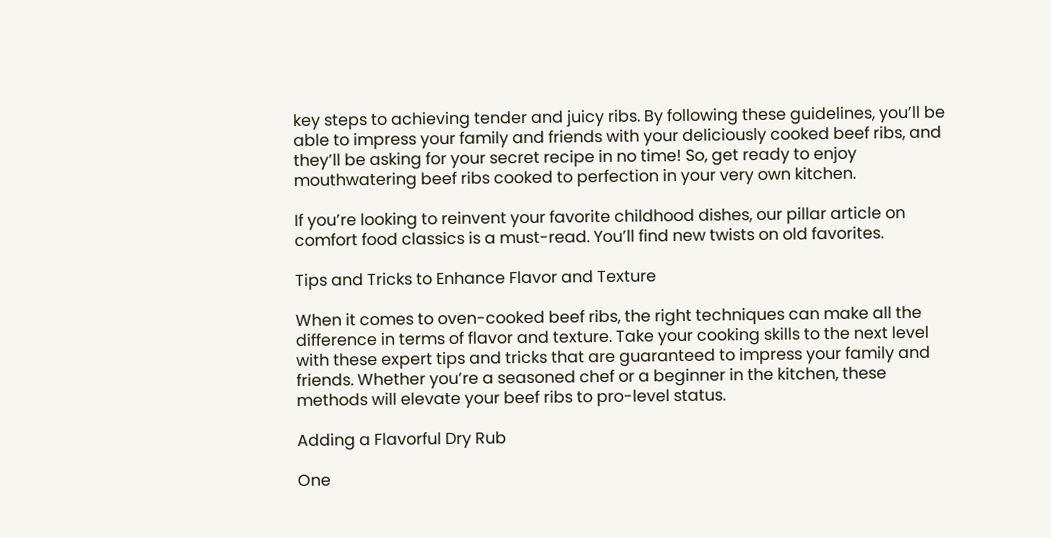key steps to achieving tender and juicy ribs. By following these guidelines, you’ll be able to impress your family and friends with your deliciously cooked beef ribs, and they’ll be asking for your secret recipe in no time! So, get ready to enjoy mouthwatering beef ribs cooked to perfection in your very own kitchen.

If you’re looking to reinvent your favorite childhood dishes, our pillar article on comfort food classics is a must-read. You’ll find new twists on old favorites.

Tips and Tricks to Enhance Flavor and Texture

When it comes to oven-cooked beef ribs, the right techniques can make all the difference in terms of flavor and texture. Take your cooking skills to the next level with these expert tips and tricks that are guaranteed to impress your family and friends. Whether you’re a seasoned chef or a beginner in the kitchen, these methods will elevate your beef ribs to pro-level status.

Adding a Flavorful Dry Rub

One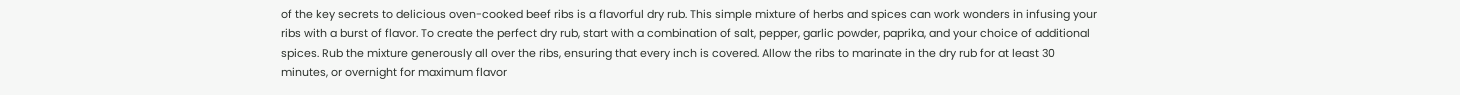of the key secrets to delicious oven-cooked beef ribs is a flavorful dry rub. This simple mixture of herbs and spices can work wonders in infusing your ribs with a burst of flavor. To create the perfect dry rub, start with a combination of salt, pepper, garlic powder, paprika, and your choice of additional spices. Rub the mixture generously all over the ribs, ensuring that every inch is covered. Allow the ribs to marinate in the dry rub for at least 30 minutes, or overnight for maximum flavor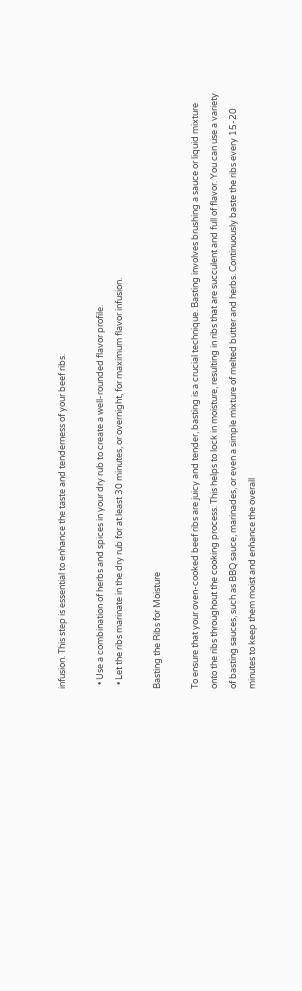infusion. This step is essential to enhance the taste and tenderness of your beef ribs.

  • Use a combination of herbs and spices in your dry rub to create a well-rounded flavor profile.
  • Let the ribs marinate in the dry rub for at least 30 minutes, or overnight, for maximum flavor infusion.

Basting the Ribs for Moisture

To ensure that your oven-cooked beef ribs are juicy and tender, basting is a crucial technique. Basting involves brushing a sauce or liquid mixture onto the ribs throughout the cooking process. This helps to lock in moisture, resulting in ribs that are succulent and full of flavor. You can use a variety of basting sauces, such as BBQ sauce, marinades, or even a simple mixture of melted butter and herbs. Continuously baste the ribs every 15-20 minutes to keep them moist and enhance the overall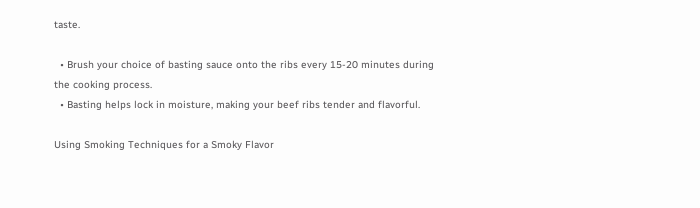taste.

  • Brush your choice of basting sauce onto the ribs every 15-20 minutes during the cooking process.
  • Basting helps lock in moisture, making your beef ribs tender and flavorful.

Using Smoking Techniques for a Smoky Flavor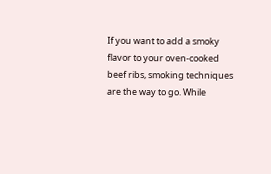If you want to add a smoky flavor to your oven-cooked beef ribs, smoking techniques are the way to go. While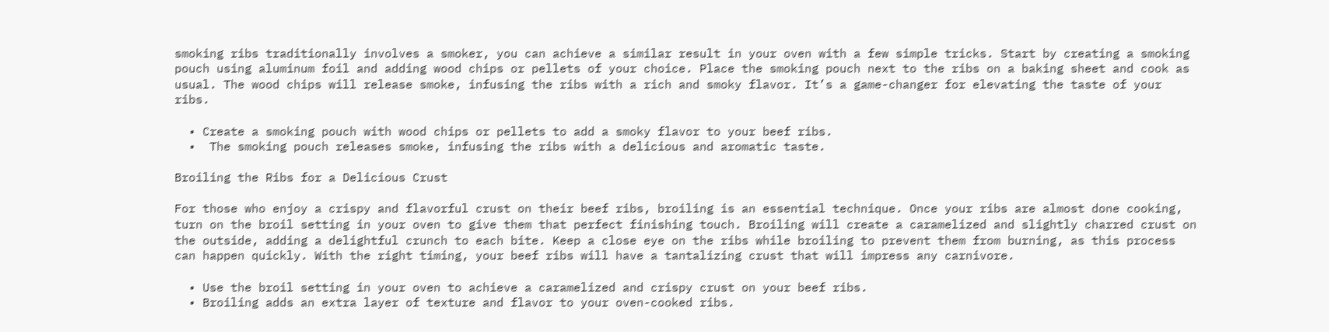smoking ribs traditionally involves a smoker, you can achieve a similar result in your oven with a few simple tricks. Start by creating a smoking pouch using aluminum foil and adding wood chips or pellets of your choice. Place the smoking pouch next to the ribs on a baking sheet and cook as usual. The wood chips will release smoke, infusing the ribs with a rich and smoky flavor. It’s a game-changer for elevating the taste of your ribs.

  • Create a smoking pouch with wood chips or pellets to add a smoky flavor to your beef ribs.
  •  The smoking pouch releases smoke, infusing the ribs with a delicious and aromatic taste.

Broiling the Ribs for a Delicious Crust

For those who enjoy a crispy and flavorful crust on their beef ribs, broiling is an essential technique. Once your ribs are almost done cooking, turn on the broil setting in your oven to give them that perfect finishing touch. Broiling will create a caramelized and slightly charred crust on the outside, adding a delightful crunch to each bite. Keep a close eye on the ribs while broiling to prevent them from burning, as this process can happen quickly. With the right timing, your beef ribs will have a tantalizing crust that will impress any carnivore.

  • Use the broil setting in your oven to achieve a caramelized and crispy crust on your beef ribs.
  • Broiling adds an extra layer of texture and flavor to your oven-cooked ribs.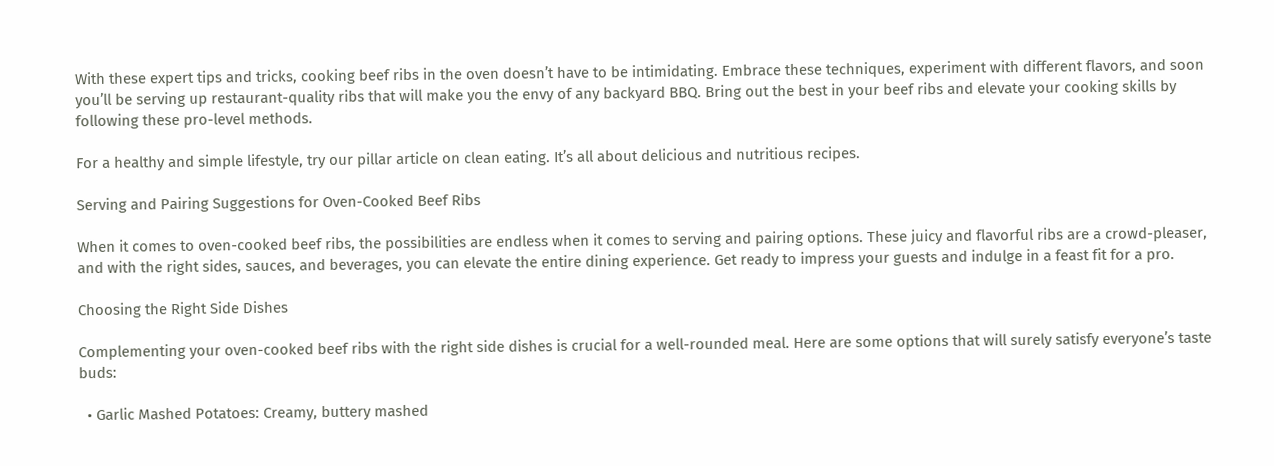With these expert tips and tricks, cooking beef ribs in the oven doesn’t have to be intimidating. Embrace these techniques, experiment with different flavors, and soon you’ll be serving up restaurant-quality ribs that will make you the envy of any backyard BBQ. Bring out the best in your beef ribs and elevate your cooking skills by following these pro-level methods.

For a healthy and simple lifestyle, try our pillar article on clean eating. It’s all about delicious and nutritious recipes.

Serving and Pairing Suggestions for Oven-Cooked Beef Ribs

When it comes to oven-cooked beef ribs, the possibilities are endless when it comes to serving and pairing options. These juicy and flavorful ribs are a crowd-pleaser, and with the right sides, sauces, and beverages, you can elevate the entire dining experience. Get ready to impress your guests and indulge in a feast fit for a pro.

Choosing the Right Side Dishes

Complementing your oven-cooked beef ribs with the right side dishes is crucial for a well-rounded meal. Here are some options that will surely satisfy everyone’s taste buds:

  • Garlic Mashed Potatoes: Creamy, buttery mashed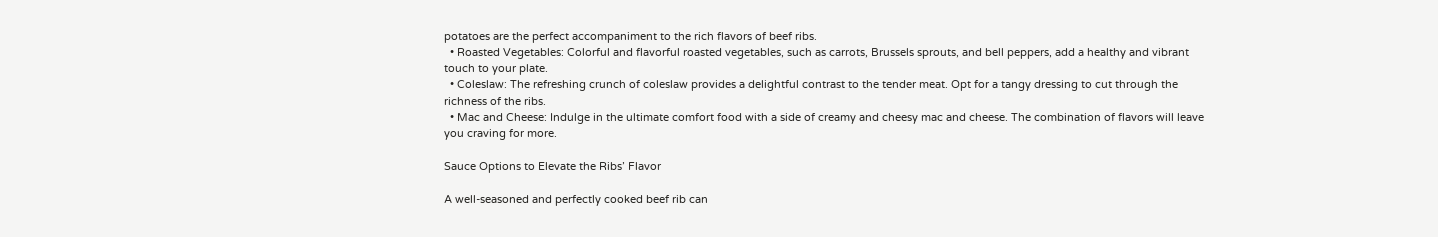potatoes are the perfect accompaniment to the rich flavors of beef ribs.
  • Roasted Vegetables: Colorful and flavorful roasted vegetables, such as carrots, Brussels sprouts, and bell peppers, add a healthy and vibrant touch to your plate.
  • Coleslaw: The refreshing crunch of coleslaw provides a delightful contrast to the tender meat. Opt for a tangy dressing to cut through the richness of the ribs.
  • Mac and Cheese: Indulge in the ultimate comfort food with a side of creamy and cheesy mac and cheese. The combination of flavors will leave you craving for more.

Sauce Options to Elevate the Ribs’ Flavor

A well-seasoned and perfectly cooked beef rib can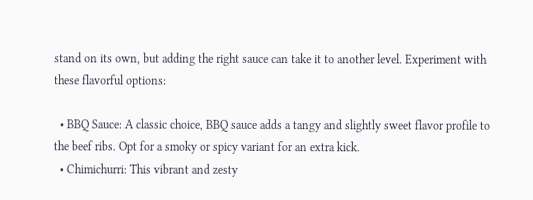stand on its own, but adding the right sauce can take it to another level. Experiment with these flavorful options:

  • BBQ Sauce: A classic choice, BBQ sauce adds a tangy and slightly sweet flavor profile to the beef ribs. Opt for a smoky or spicy variant for an extra kick.
  • Chimichurri: This vibrant and zesty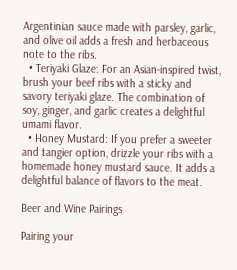Argentinian sauce made with parsley, garlic, and olive oil adds a fresh and herbaceous note to the ribs.
  • Teriyaki Glaze: For an Asian-inspired twist, brush your beef ribs with a sticky and savory teriyaki glaze. The combination of soy, ginger, and garlic creates a delightful umami flavor.
  • Honey Mustard: If you prefer a sweeter and tangier option, drizzle your ribs with a homemade honey mustard sauce. It adds a delightful balance of flavors to the meat.

Beer and Wine Pairings

Pairing your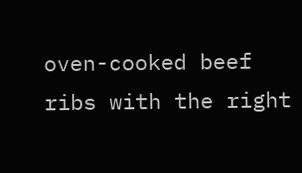oven-cooked beef ribs with the right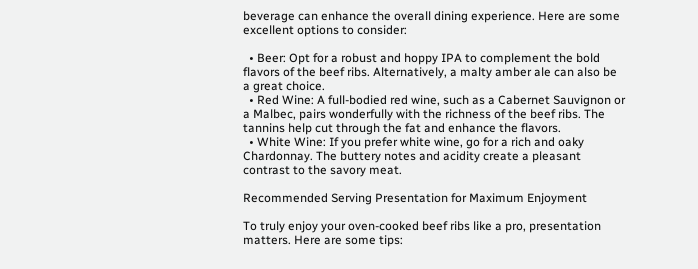beverage can enhance the overall dining experience. Here are some excellent options to consider:

  • Beer: Opt for a robust and hoppy IPA to complement the bold flavors of the beef ribs. Alternatively, a malty amber ale can also be a great choice.
  • Red Wine: A full-bodied red wine, such as a Cabernet Sauvignon or a Malbec, pairs wonderfully with the richness of the beef ribs. The tannins help cut through the fat and enhance the flavors.
  • White Wine: If you prefer white wine, go for a rich and oaky Chardonnay. The buttery notes and acidity create a pleasant contrast to the savory meat.

Recommended Serving Presentation for Maximum Enjoyment

To truly enjoy your oven-cooked beef ribs like a pro, presentation matters. Here are some tips: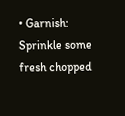• Garnish: Sprinkle some fresh chopped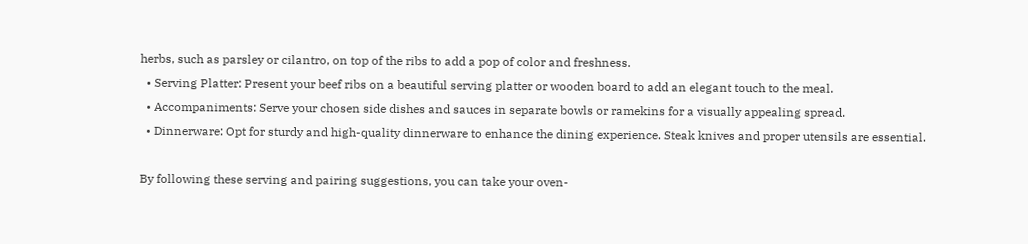herbs, such as parsley or cilantro, on top of the ribs to add a pop of color and freshness.
  • Serving Platter: Present your beef ribs on a beautiful serving platter or wooden board to add an elegant touch to the meal.
  • Accompaniments: Serve your chosen side dishes and sauces in separate bowls or ramekins for a visually appealing spread.
  • Dinnerware: Opt for sturdy and high-quality dinnerware to enhance the dining experience. Steak knives and proper utensils are essential.

By following these serving and pairing suggestions, you can take your oven-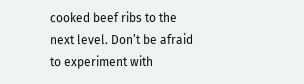cooked beef ribs to the next level. Don’t be afraid to experiment with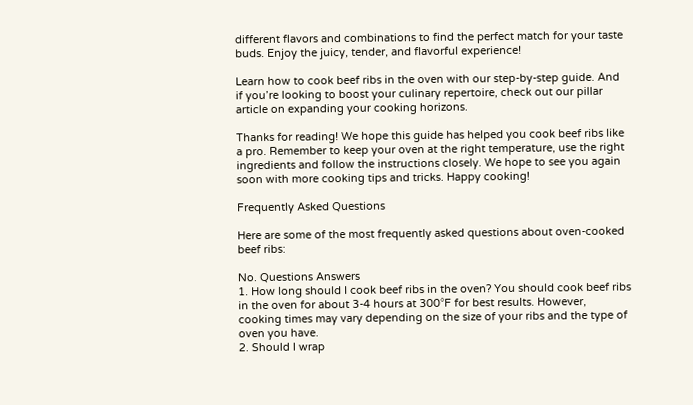different flavors and combinations to find the perfect match for your taste buds. Enjoy the juicy, tender, and flavorful experience!

Learn how to cook beef ribs in the oven with our step-by-step guide. And if you’re looking to boost your culinary repertoire, check out our pillar article on expanding your cooking horizons.

Thanks for reading! We hope this guide has helped you cook beef ribs like a pro. Remember to keep your oven at the right temperature, use the right ingredients and follow the instructions closely. We hope to see you again soon with more cooking tips and tricks. Happy cooking!

Frequently Asked Questions

Here are some of the most frequently asked questions about oven-cooked beef ribs:

No. Questions Answers
1. How long should I cook beef ribs in the oven? You should cook beef ribs in the oven for about 3-4 hours at 300°F for best results. However, cooking times may vary depending on the size of your ribs and the type of oven you have.
2. Should I wrap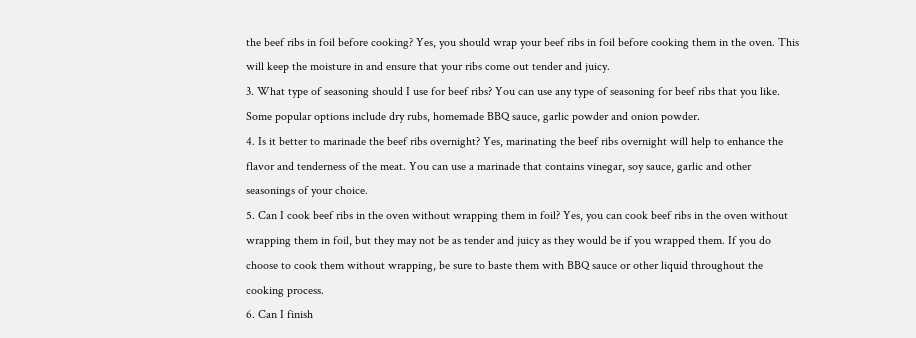the beef ribs in foil before cooking? Yes, you should wrap your beef ribs in foil before cooking them in the oven. This will keep the moisture in and ensure that your ribs come out tender and juicy.
3. What type of seasoning should I use for beef ribs? You can use any type of seasoning for beef ribs that you like. Some popular options include dry rubs, homemade BBQ sauce, garlic powder and onion powder.
4. Is it better to marinade the beef ribs overnight? Yes, marinating the beef ribs overnight will help to enhance the flavor and tenderness of the meat. You can use a marinade that contains vinegar, soy sauce, garlic and other seasonings of your choice.
5. Can I cook beef ribs in the oven without wrapping them in foil? Yes, you can cook beef ribs in the oven without wrapping them in foil, but they may not be as tender and juicy as they would be if you wrapped them. If you do choose to cook them without wrapping, be sure to baste them with BBQ sauce or other liquid throughout the cooking process.
6. Can I finish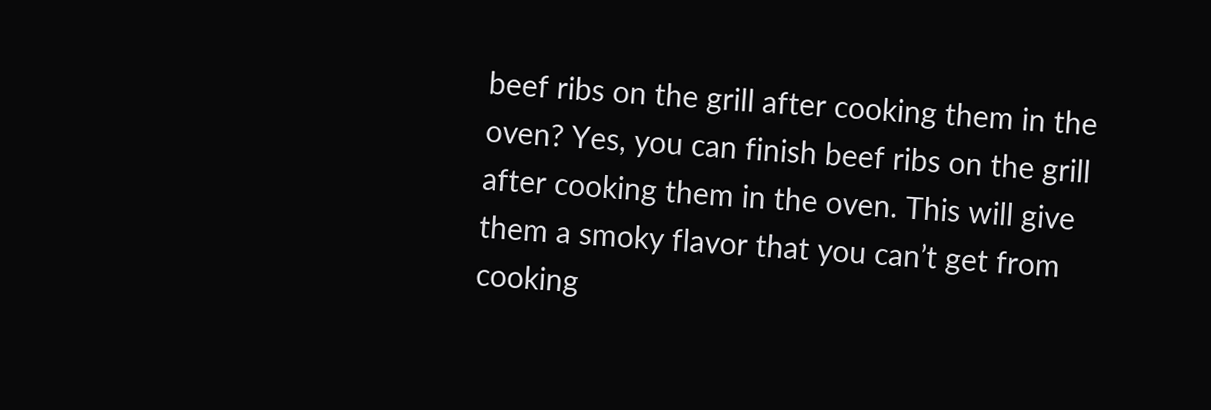beef ribs on the grill after cooking them in the oven? Yes, you can finish beef ribs on the grill after cooking them in the oven. This will give them a smoky flavor that you can’t get from cooking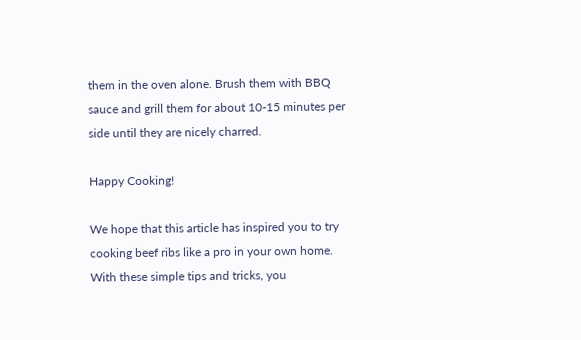them in the oven alone. Brush them with BBQ sauce and grill them for about 10-15 minutes per side until they are nicely charred.

Happy Cooking!

We hope that this article has inspired you to try cooking beef ribs like a pro in your own home. With these simple tips and tricks, you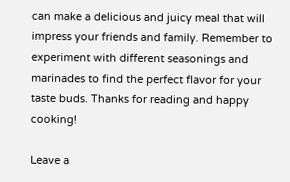can make a delicious and juicy meal that will impress your friends and family. Remember to experiment with different seasonings and marinades to find the perfect flavor for your taste buds. Thanks for reading and happy cooking!

Leave a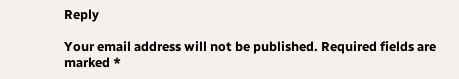Reply

Your email address will not be published. Required fields are marked *